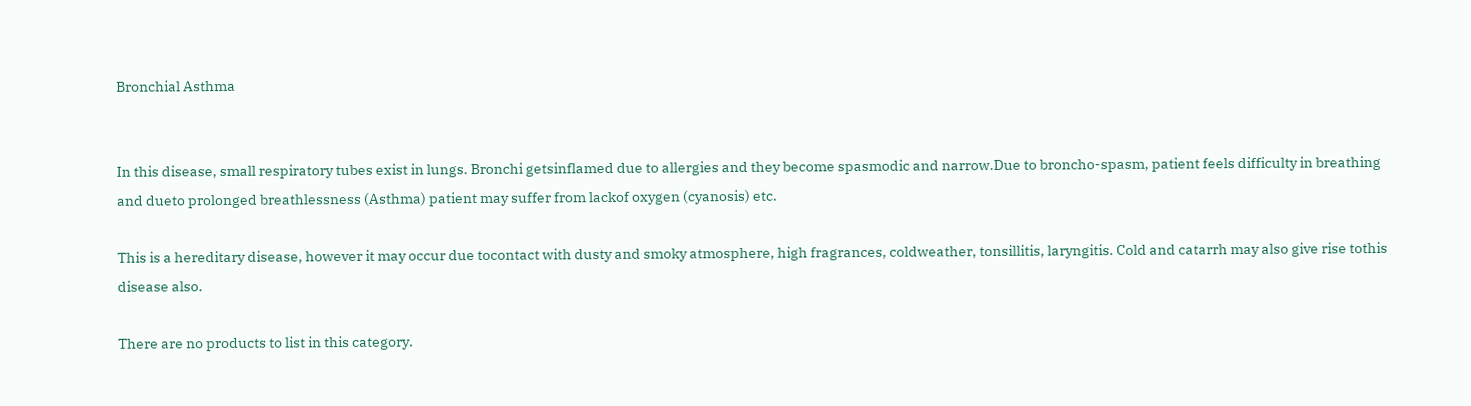Bronchial Asthma


In this disease, small respiratory tubes exist in lungs. Bronchi getsinflamed due to allergies and they become spasmodic and narrow.Due to broncho-spasm, patient feels difficulty in breathing and dueto prolonged breathlessness (Asthma) patient may suffer from lackof oxygen (cyanosis) etc.

This is a hereditary disease, however it may occur due tocontact with dusty and smoky atmosphere, high fragrances, coldweather, tonsillitis, laryngitis. Cold and catarrh may also give rise tothis disease also.

There are no products to list in this category.